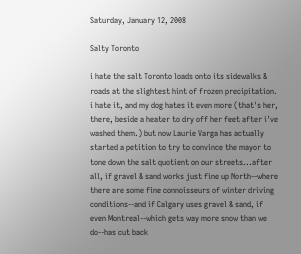Saturday, January 12, 2008

Salty Toronto

i hate the salt Toronto loads onto its sidewalks & roads at the slightest hint of frozen precipitation. i hate it, and my dog hates it even more (that's her, there, beside a heater to dry off her feet after i've washed them.) but now Laurie Varga has actually started a petition to try to convince the mayor to tone down the salt quotient on our streets...after all, if gravel & sand works just fine up North--where there are some fine connoisseurs of winter driving conditions--and if Calgary uses gravel & sand, if even Montreal--which gets way more snow than we do--has cut back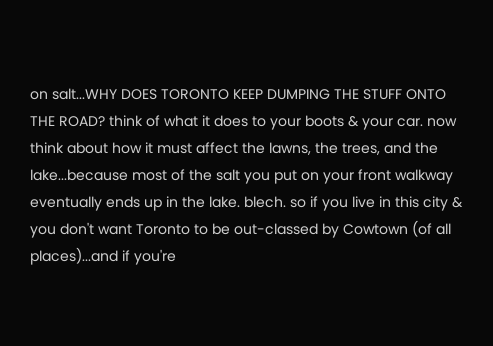on salt...WHY DOES TORONTO KEEP DUMPING THE STUFF ONTO THE ROAD? think of what it does to your boots & your car. now think about how it must affect the lawns, the trees, and the lake...because most of the salt you put on your front walkway eventually ends up in the lake. blech. so if you live in this city & you don't want Toronto to be out-classed by Cowtown (of all places)...and if you're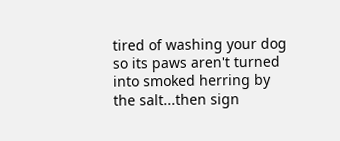tired of washing your dog so its paws aren't turned into smoked herring by the salt...then sign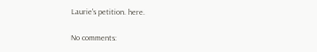Laurie's petition. here.

No comments: